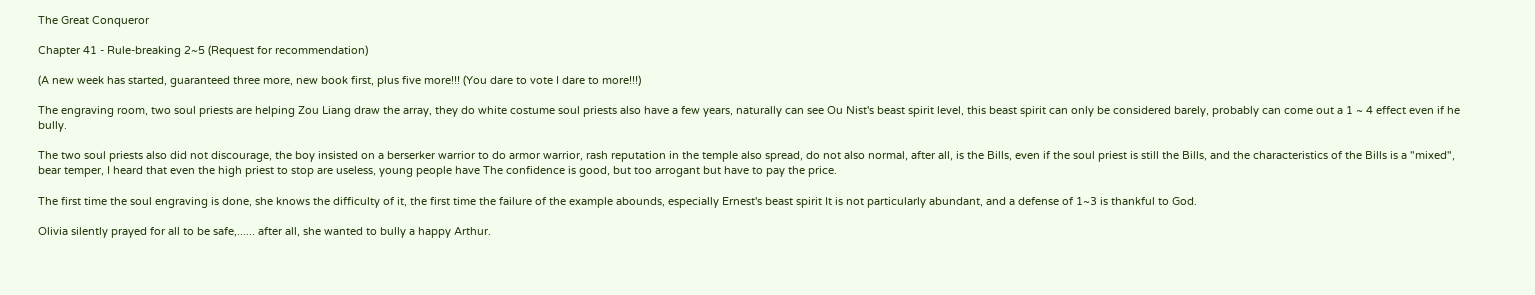The Great Conqueror

Chapter 41 - Rule-breaking 2~5 (Request for recommendation)

(A new week has started, guaranteed three more, new book first, plus five more!!! (You dare to vote I dare to more!!!)

The engraving room, two soul priests are helping Zou Liang draw the array, they do white costume soul priests also have a few years, naturally can see Ou Nist's beast spirit level, this beast spirit can only be considered barely, probably can come out a 1 ~ 4 effect even if he bully.

The two soul priests also did not discourage, the boy insisted on a berserker warrior to do armor warrior, rash reputation in the temple also spread, do not also normal, after all, is the Bills, even if the soul priest is still the Bills, and the characteristics of the Bills is a "mixed", bear temper, I heard that even the high priest to stop are useless, young people have The confidence is good, but too arrogant but have to pay the price.

The first time the soul engraving is done, she knows the difficulty of it, the first time the failure of the example abounds, especially Ernest's beast spirit It is not particularly abundant, and a defense of 1~3 is thankful to God.

Olivia silently prayed for all to be safe,...... after all, she wanted to bully a happy Arthur.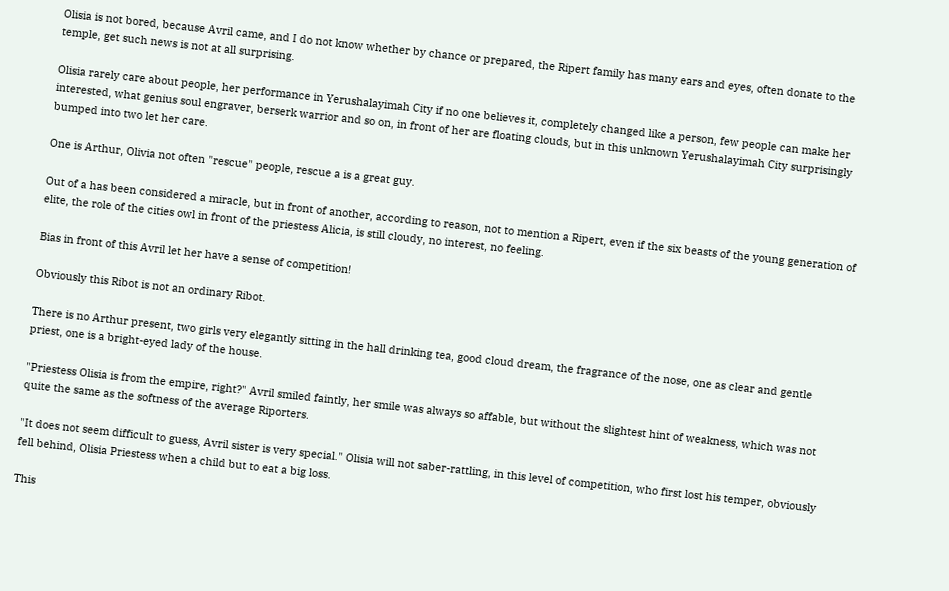Olisia is not bored, because Avril came, and I do not know whether by chance or prepared, the Ripert family has many ears and eyes, often donate to the temple, get such news is not at all surprising.

Olisia rarely care about people, her performance in Yerushalayimah City if no one believes it, completely changed like a person, few people can make her interested, what genius soul engraver, berserk warrior and so on, in front of her are floating clouds, but in this unknown Yerushalayimah City surprisingly bumped into two let her care.

One is Arthur, Olivia not often "rescue" people, rescue a is a great guy.

Out of a has been considered a miracle, but in front of another, according to reason, not to mention a Ripert, even if the six beasts of the young generation of elite, the role of the cities owl in front of the priestess Alicia, is still cloudy, no interest, no feeling.

Bias in front of this Avril let her have a sense of competition!

Obviously this Ribot is not an ordinary Ribot.

There is no Arthur present, two girls very elegantly sitting in the hall drinking tea, good cloud dream, the fragrance of the nose, one as clear and gentle priest, one is a bright-eyed lady of the house.

"Priestess Olisia is from the empire, right?" Avril smiled faintly, her smile was always so affable, but without the slightest hint of weakness, which was not quite the same as the softness of the average Riporters.

"It does not seem difficult to guess, Avril sister is very special." Olisia will not saber-rattling, in this level of competition, who first lost his temper, obviously fell behind, Olisia Priestess when a child but to eat a big loss.

This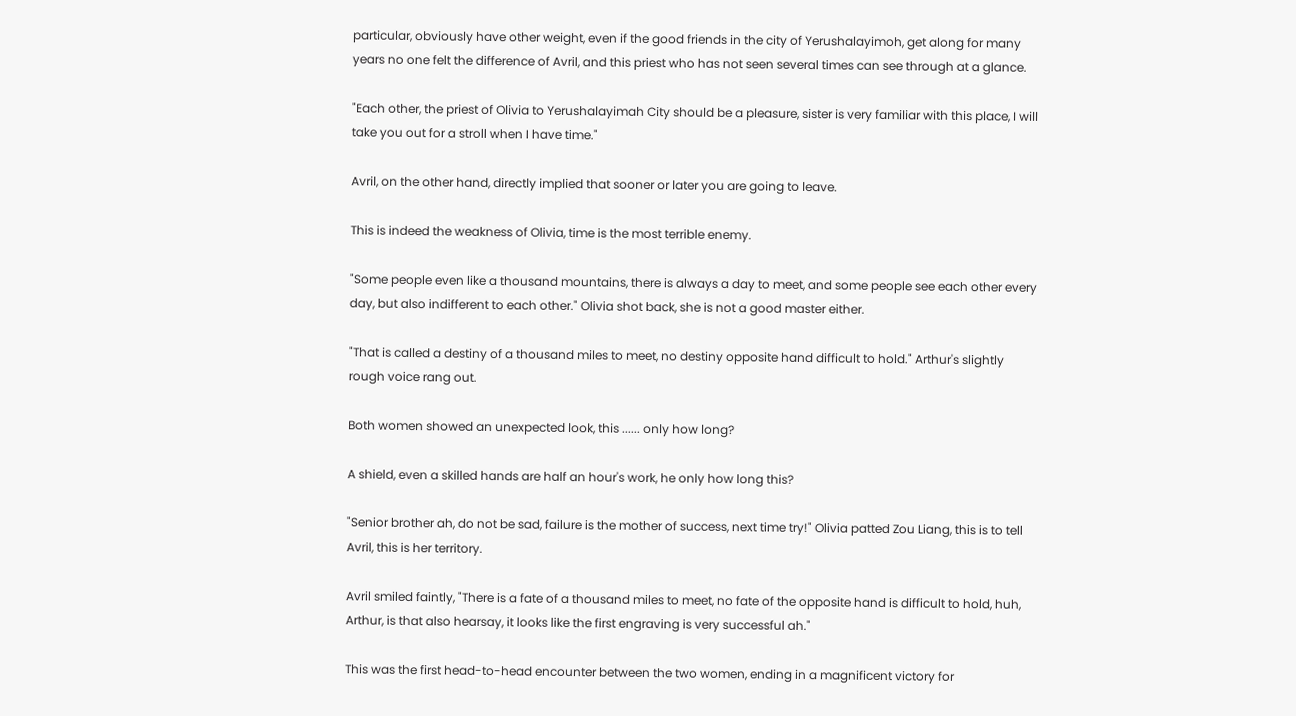particular, obviously have other weight, even if the good friends in the city of Yerushalayimoh, get along for many years no one felt the difference of Avril, and this priest who has not seen several times can see through at a glance.

"Each other, the priest of Olivia to Yerushalayimah City should be a pleasure, sister is very familiar with this place, I will take you out for a stroll when I have time."

Avril, on the other hand, directly implied that sooner or later you are going to leave.

This is indeed the weakness of Olivia, time is the most terrible enemy.

"Some people even like a thousand mountains, there is always a day to meet, and some people see each other every day, but also indifferent to each other." Olivia shot back, she is not a good master either.

"That is called a destiny of a thousand miles to meet, no destiny opposite hand difficult to hold." Arthur's slightly rough voice rang out.

Both women showed an unexpected look, this ...... only how long?

A shield, even a skilled hands are half an hour's work, he only how long this?

"Senior brother ah, do not be sad, failure is the mother of success, next time try!" Olivia patted Zou Liang, this is to tell Avril, this is her territory.

Avril smiled faintly, "There is a fate of a thousand miles to meet, no fate of the opposite hand is difficult to hold, huh, Arthur, is that also hearsay, it looks like the first engraving is very successful ah."

This was the first head-to-head encounter between the two women, ending in a magnificent victory for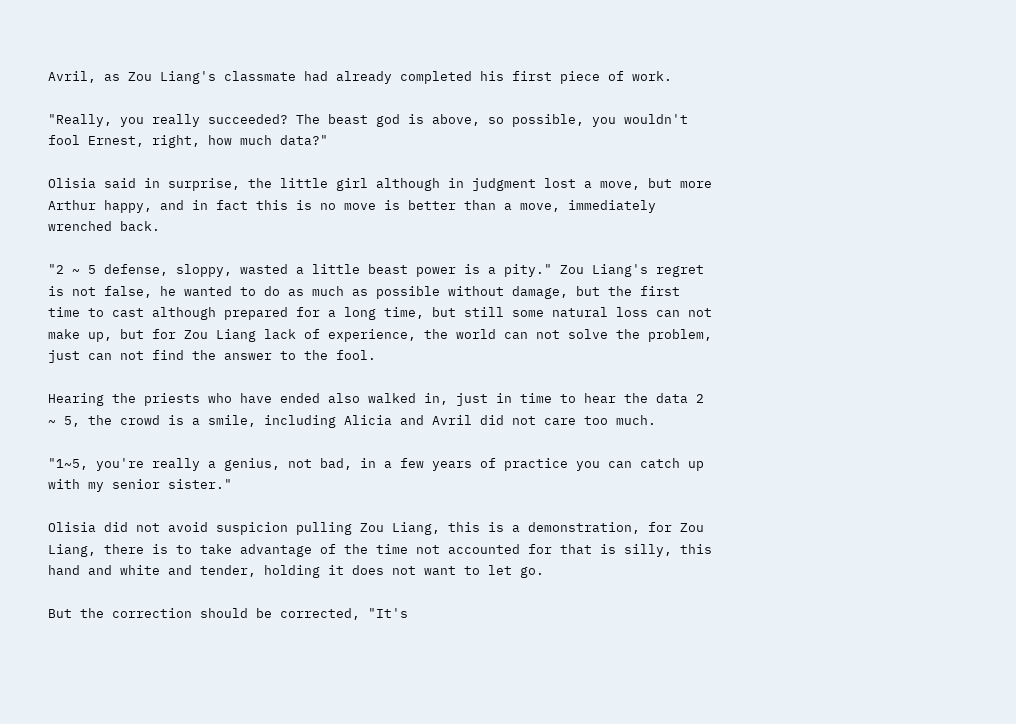Avril, as Zou Liang's classmate had already completed his first piece of work.

"Really, you really succeeded? The beast god is above, so possible, you wouldn't fool Ernest, right, how much data?"

Olisia said in surprise, the little girl although in judgment lost a move, but more Arthur happy, and in fact this is no move is better than a move, immediately wrenched back.

"2 ~ 5 defense, sloppy, wasted a little beast power is a pity." Zou Liang's regret is not false, he wanted to do as much as possible without damage, but the first time to cast although prepared for a long time, but still some natural loss can not make up, but for Zou Liang lack of experience, the world can not solve the problem, just can not find the answer to the fool.

Hearing the priests who have ended also walked in, just in time to hear the data 2 ~ 5, the crowd is a smile, including Alicia and Avril did not care too much.

"1~5, you're really a genius, not bad, in a few years of practice you can catch up with my senior sister."

Olisia did not avoid suspicion pulling Zou Liang, this is a demonstration, for Zou Liang, there is to take advantage of the time not accounted for that is silly, this hand and white and tender, holding it does not want to let go.

But the correction should be corrected, "It's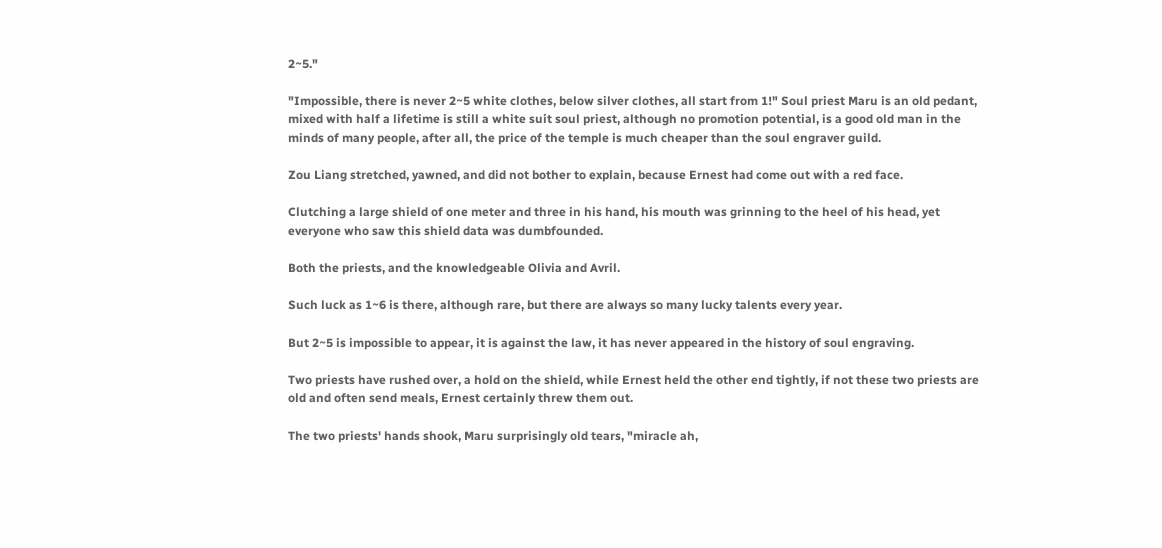2~5."

"Impossible, there is never 2~5 white clothes, below silver clothes, all start from 1!" Soul priest Maru is an old pedant, mixed with half a lifetime is still a white suit soul priest, although no promotion potential, is a good old man in the minds of many people, after all, the price of the temple is much cheaper than the soul engraver guild.

Zou Liang stretched, yawned, and did not bother to explain, because Ernest had come out with a red face.

Clutching a large shield of one meter and three in his hand, his mouth was grinning to the heel of his head, yet everyone who saw this shield data was dumbfounded.

Both the priests, and the knowledgeable Olivia and Avril.

Such luck as 1~6 is there, although rare, but there are always so many lucky talents every year.

But 2~5 is impossible to appear, it is against the law, it has never appeared in the history of soul engraving.

Two priests have rushed over, a hold on the shield, while Ernest held the other end tightly, if not these two priests are old and often send meals, Ernest certainly threw them out.

The two priests' hands shook, Maru surprisingly old tears, "miracle ah,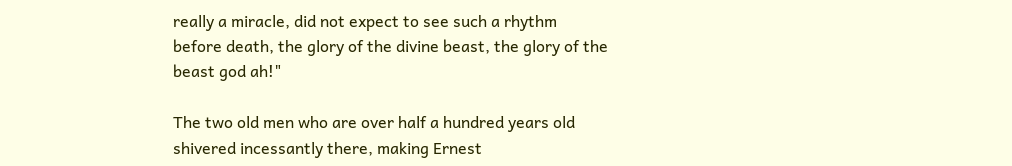really a miracle, did not expect to see such a rhythm before death, the glory of the divine beast, the glory of the beast god ah!"

The two old men who are over half a hundred years old shivered incessantly there, making Ernest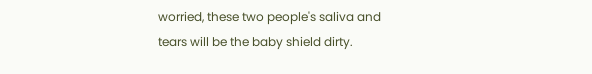worried, these two people's saliva and tears will be the baby shield dirty.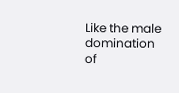Like the male domination of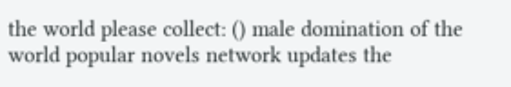the world please collect: () male domination of the world popular novels network updates the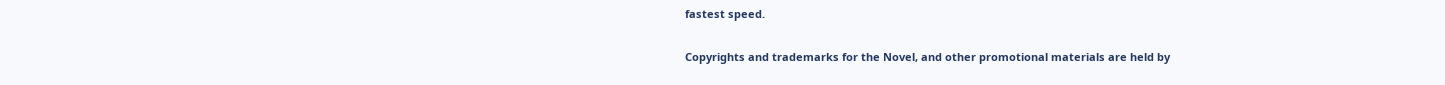fastest speed.

Copyrights and trademarks for the Novel, and other promotional materials are held by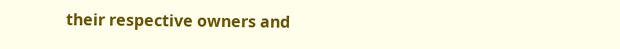their respective owners and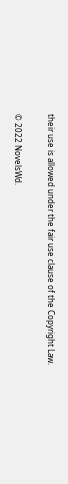their use is allowed under the fair use clause of the Copyright Law.

© 2022 NovelsWd.